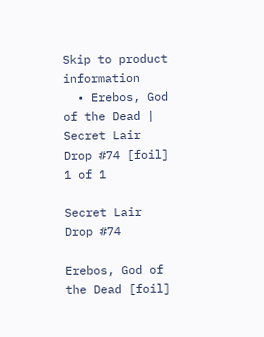Skip to product information
  • Erebos, God of the Dead | Secret Lair Drop #74 [foil]
1 of 1

Secret Lair Drop #74

Erebos, God of the Dead [foil]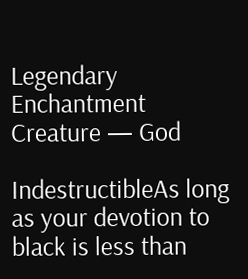Legendary Enchantment Creature — God

IndestructibleAs long as your devotion to black is less than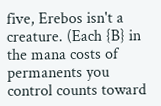five, Erebos isn't a creature. (Each {B} in the mana costs of permanents you control counts toward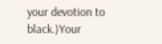your devotion to black.)Your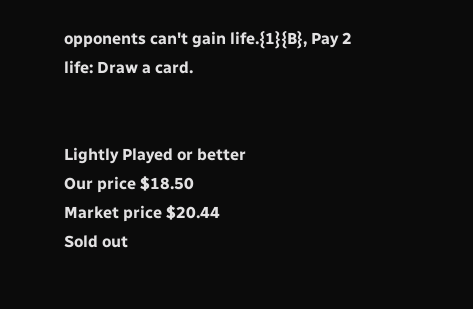opponents can't gain life.{1}{B}, Pay 2 life: Draw a card.


Lightly Played or better
Our price $18.50
Market price $20.44
Sold out